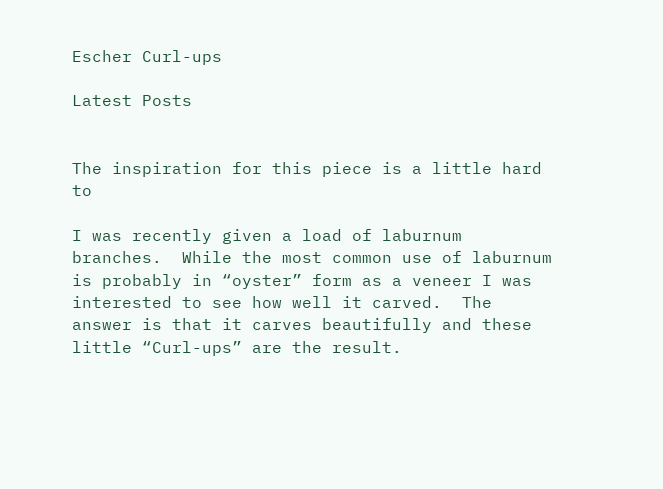Escher Curl-ups

Latest Posts


The inspiration for this piece is a little hard to

I was recently given a load of laburnum branches.  While the most common use of laburnum is probably in “oyster” form as a veneer I was interested to see how well it carved.  The answer is that it carves beautifully and these little “Curl-ups” are the result.